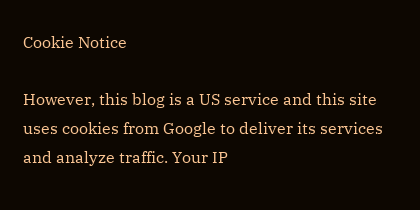Cookie Notice

However, this blog is a US service and this site uses cookies from Google to deliver its services and analyze traffic. Your IP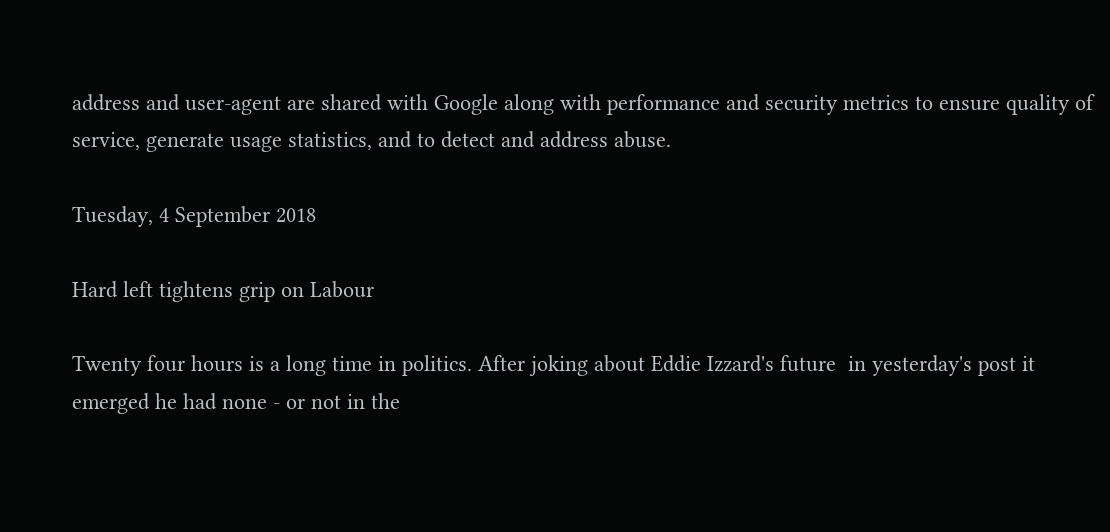address and user-agent are shared with Google along with performance and security metrics to ensure quality of service, generate usage statistics, and to detect and address abuse.

Tuesday, 4 September 2018

Hard left tightens grip on Labour

Twenty four hours is a long time in politics. After joking about Eddie Izzard's future  in yesterday's post it emerged he had none - or not in the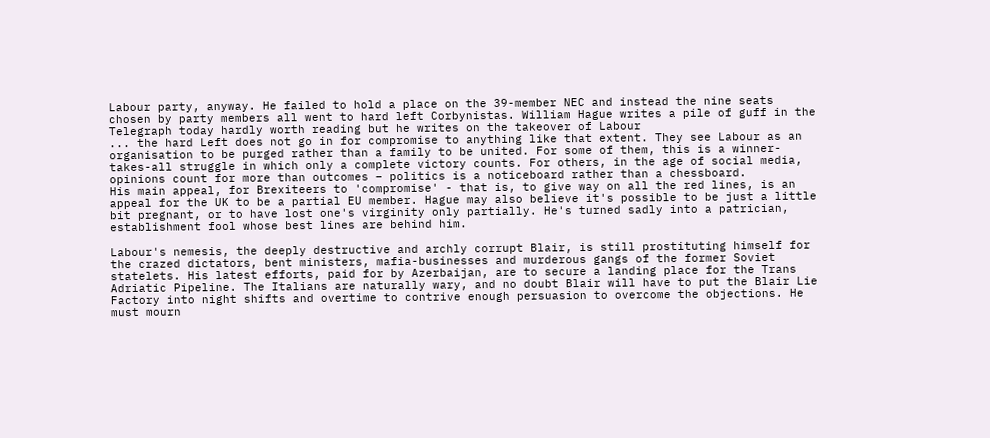Labour party, anyway. He failed to hold a place on the 39-member NEC and instead the nine seats chosen by party members all went to hard left Corbynistas. William Hague writes a pile of guff in the Telegraph today hardly worth reading but he writes on the takeover of Labour
... the hard Left does not go in for compromise to anything like that extent. They see Labour as an organisation to be purged rather than a family to be united. For some of them, this is a winner-takes-all struggle in which only a complete victory counts. For others, in the age of social media, opinions count for more than outcomes – politics is a noticeboard rather than a chessboard.
His main appeal, for Brexiteers to 'compromise' - that is, to give way on all the red lines, is an appeal for the UK to be a partial EU member. Hague may also believe it's possible to be just a little bit pregnant, or to have lost one's virginity only partially. He's turned sadly into a patrician, establishment fool whose best lines are behind him.

Labour's nemesis, the deeply destructive and archly corrupt Blair, is still prostituting himself for the crazed dictators, bent ministers, mafia-businesses and murderous gangs of the former Soviet statelets. His latest efforts, paid for by Azerbaijan, are to secure a landing place for the Trans Adriatic Pipeline. The Italians are naturally wary, and no doubt Blair will have to put the Blair Lie Factory into night shifts and overtime to contrive enough persuasion to overcome the objections. He must mourn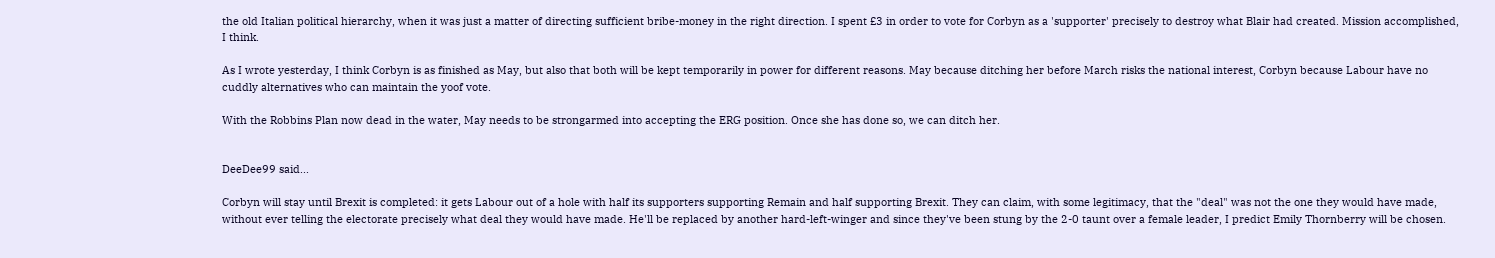the old Italian political hierarchy, when it was just a matter of directing sufficient bribe-money in the right direction. I spent £3 in order to vote for Corbyn as a 'supporter' precisely to destroy what Blair had created. Mission accomplished, I think.

As I wrote yesterday, I think Corbyn is as finished as May, but also that both will be kept temporarily in power for different reasons. May because ditching her before March risks the national interest, Corbyn because Labour have no cuddly alternatives who can maintain the yoof vote.

With the Robbins Plan now dead in the water, May needs to be strongarmed into accepting the ERG position. Once she has done so, we can ditch her.


DeeDee99 said...

Corbyn will stay until Brexit is completed: it gets Labour out of a hole with half its supporters supporting Remain and half supporting Brexit. They can claim, with some legitimacy, that the "deal" was not the one they would have made, without ever telling the electorate precisely what deal they would have made. He'll be replaced by another hard-left-winger and since they've been stung by the 2-0 taunt over a female leader, I predict Emily Thornberry will be chosen.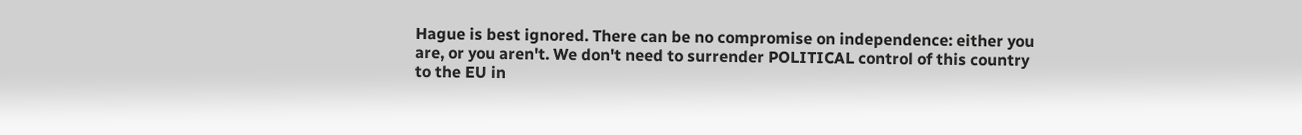Hague is best ignored. There can be no compromise on independence: either you are, or you aren't. We don't need to surrender POLITICAL control of this country to the EU in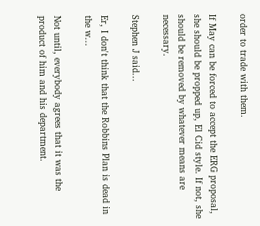order to trade with them.

If May can be forced to accept the ERG proposal, she should be propped up, El Cid style. If not, she should be removed by whatever means are necessary.

Stephen J said...

Er, I don't think that the Robbins Plan is dead in the w...

Not until, everybody agrees that it was the product of him and his department.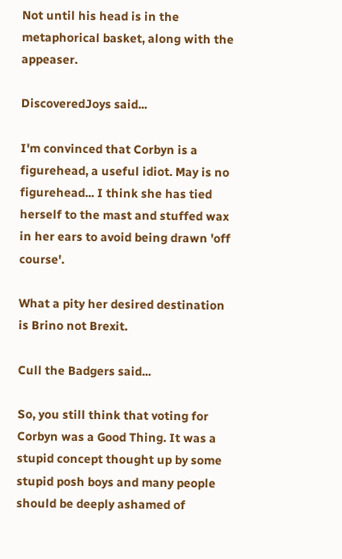Not until his head is in the metaphorical basket, along with the appeaser.

DiscoveredJoys said...

I'm convinced that Corbyn is a figurehead, a useful idiot. May is no figurehead... I think she has tied herself to the mast and stuffed wax in her ears to avoid being drawn 'off course'.

What a pity her desired destination is Brino not Brexit.

Cull the Badgers said...

So, you still think that voting for Corbyn was a Good Thing. It was a stupid concept thought up by some stupid posh boys and many people should be deeply ashamed of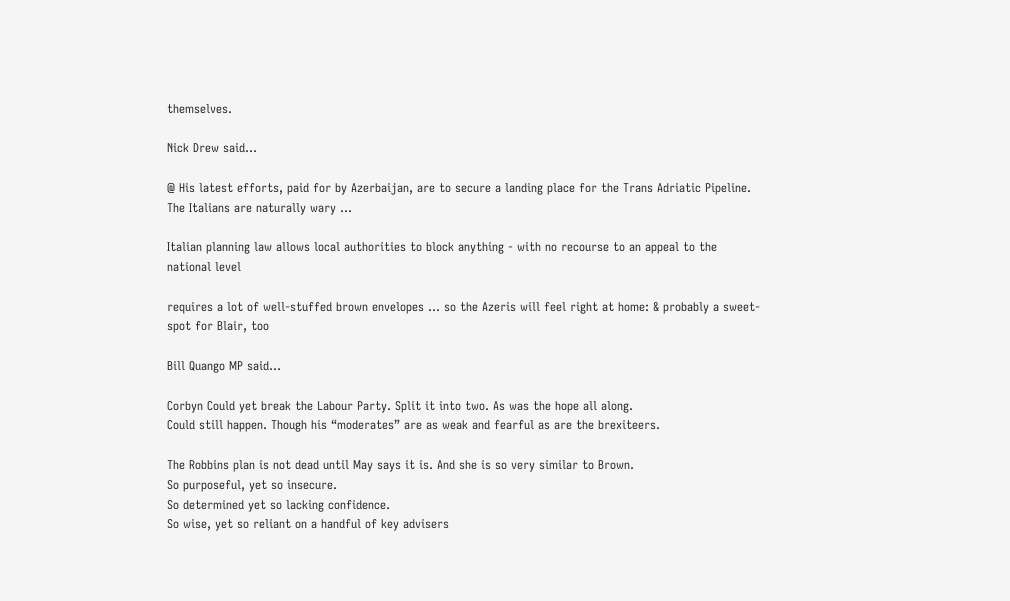themselves.

Nick Drew said...

@ His latest efforts, paid for by Azerbaijan, are to secure a landing place for the Trans Adriatic Pipeline. The Italians are naturally wary ...

Italian planning law allows local authorities to block anything - with no recourse to an appeal to the national level

requires a lot of well-stuffed brown envelopes ... so the Azeris will feel right at home: & probably a sweet-spot for Blair, too

Bill Quango MP said...

Corbyn Could yet break the Labour Party. Split it into two. As was the hope all along.
Could still happen. Though his “moderates” are as weak and fearful as are the brexiteers.

The Robbins plan is not dead until May says it is. And she is so very similar to Brown.
So purposeful, yet so insecure.
So determined yet so lacking confidence.
So wise, yet so reliant on a handful of key advisers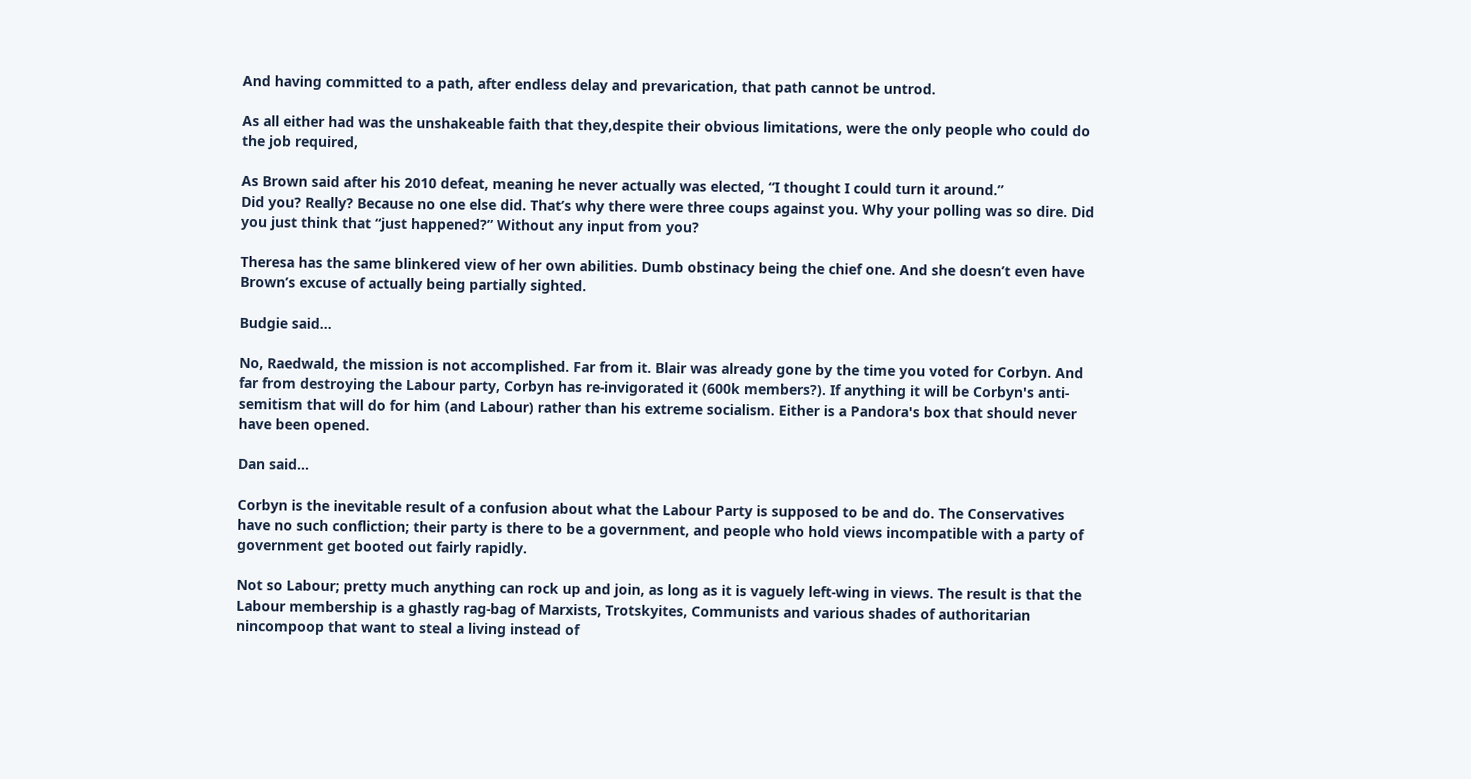And having committed to a path, after endless delay and prevarication, that path cannot be untrod.

As all either had was the unshakeable faith that they,despite their obvious limitations, were the only people who could do the job required,

As Brown said after his 2010 defeat, meaning he never actually was elected, “I thought I could turn it around.”
Did you? Really? Because no one else did. That’s why there were three coups against you. Why your polling was so dire. Did you just think that “just happened?” Without any input from you?

Theresa has the same blinkered view of her own abilities. Dumb obstinacy being the chief one. And she doesn’t even have Brown’s excuse of actually being partially sighted.

Budgie said...

No, Raedwald, the mission is not accomplished. Far from it. Blair was already gone by the time you voted for Corbyn. And far from destroying the Labour party, Corbyn has re-invigorated it (600k members?). If anything it will be Corbyn's anti-semitism that will do for him (and Labour) rather than his extreme socialism. Either is a Pandora's box that should never have been opened.

Dan said...

Corbyn is the inevitable result of a confusion about what the Labour Party is supposed to be and do. The Conservatives have no such confliction; their party is there to be a government, and people who hold views incompatible with a party of government get booted out fairly rapidly.

Not so Labour; pretty much anything can rock up and join, as long as it is vaguely left-wing in views. The result is that the Labour membership is a ghastly rag-bag of Marxists, Trotskyites, Communists and various shades of authoritarian nincompoop that want to steal a living instead of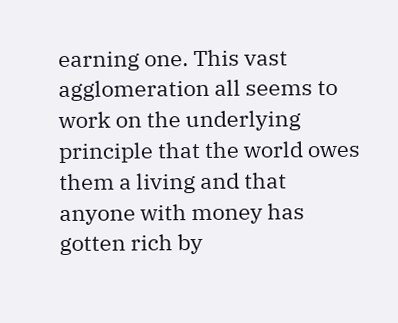earning one. This vast agglomeration all seems to work on the underlying principle that the world owes them a living and that anyone with money has gotten rich by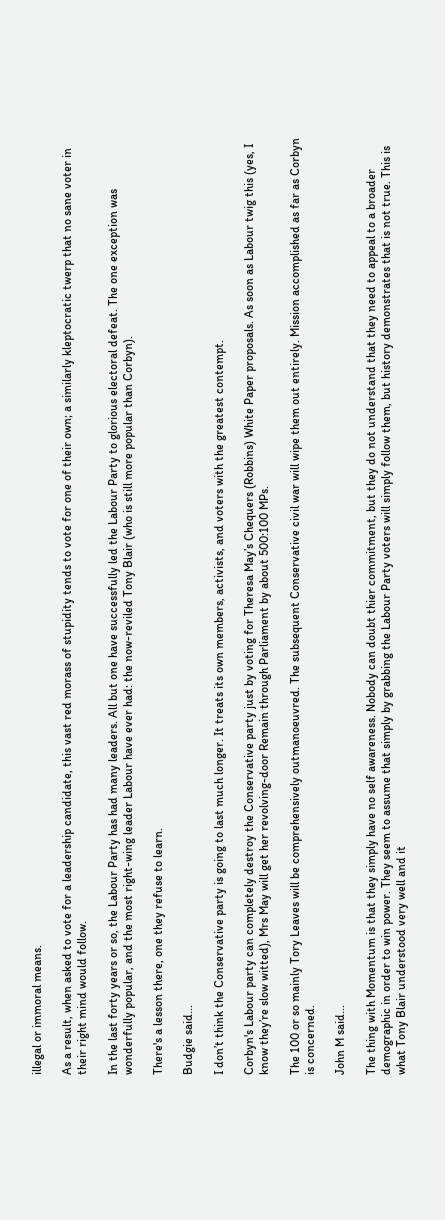illegal or immoral means.

As a result, when asked to vote for a leadership candidate, this vast red morass of stupidity tends to vote for one of their own; a similarly kleptocratic twerp that no sane voter in their right mind would follow.

In the last forty years or so, the Labour Party has had many leaders. All but one have successfully led the Labour Party to glorious electoral defeat. The one exception was wonderfully popular, and the most right-wing leader Labour have ever had: the now-reviled Tony Blair (who is still more popular than Corbyn).

There's a lesson there, one they refuse to learn.

Budgie said...

I don’t think the Conservative party is going to last much longer. It treats its own members, activists, and voters with the greatest contempt.

Corbyn's Labour party can completely destroy the Conservative party just by voting for Theresa May’s Chequers (Robbins) White Paper proposals. As soon as Labour twig this (yes, I know they’re slow witted), Mrs May will get her revolving-door Remain through Parliament by about 500:100 MPs.

The 100 or so mainly Tory Leaves will be comprehensively outmanoeuvred. The subsequent Conservative civil war will wipe them out entirely. Mission accomplished as far as Corbyn is concerned.

John M said...

The thing with Momentum is that they simply have no self awareness. Nobody can doubt thier commitment, but they do not understand that they need to appeal to a broader demographic in order to win power. They seem to assume that simply by grabbing the Labour Party voters will simply follow them, but history demonstrates that is not true. This is what Tony Blair understood very well and it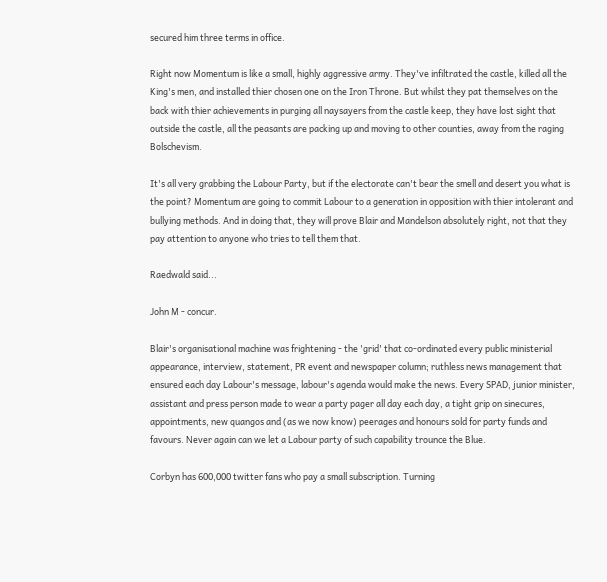secured him three terms in office.

Right now Momentum is like a small, highly aggressive army. They've infiltrated the castle, killed all the King's men, and installed thier chosen one on the Iron Throne. But whilst they pat themselves on the back with thier achievements in purging all naysayers from the castle keep, they have lost sight that outside the castle, all the peasants are packing up and moving to other counties, away from the raging Bolschevism.

It's all very grabbing the Labour Party, but if the electorate can't bear the smell and desert you what is the point? Momentum are going to commit Labour to a generation in opposition with thier intolerant and bullying methods. And in doing that, they will prove Blair and Mandelson absolutely right, not that they pay attention to anyone who tries to tell them that.

Raedwald said...

John M - concur.

Blair's organisational machine was frightening - the 'grid' that co-ordinated every public ministerial appearance, interview, statement, PR event and newspaper column; ruthless news management that ensured each day Labour's message, labour's agenda would make the news. Every SPAD, junior minister, assistant and press person made to wear a party pager all day each day, a tight grip on sinecures, appointments, new quangos and (as we now know) peerages and honours sold for party funds and favours. Never again can we let a Labour party of such capability trounce the Blue.

Corbyn has 600,000 twitter fans who pay a small subscription. Turning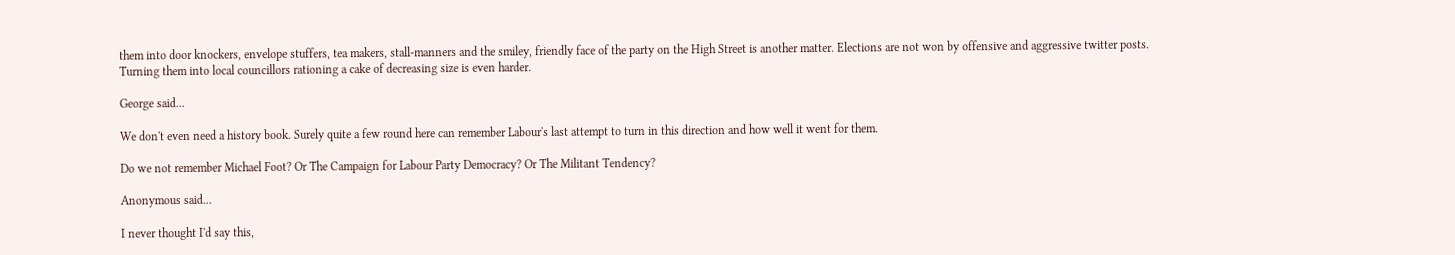them into door knockers, envelope stuffers, tea makers, stall-manners and the smiley, friendly face of the party on the High Street is another matter. Elections are not won by offensive and aggressive twitter posts. Turning them into local councillors rationing a cake of decreasing size is even harder.

George said...

We don't even need a history book. Surely quite a few round here can remember Labour's last attempt to turn in this direction and how well it went for them.

Do we not remember Michael Foot? Or The Campaign for Labour Party Democracy? Or The Militant Tendency?

Anonymous said...

I never thought I'd say this,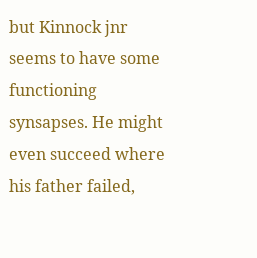but Kinnock jnr seems to have some functioning synsapses. He might even succeed where his father failed,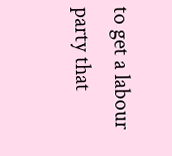to get a labour party that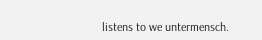listens to we untermensch.